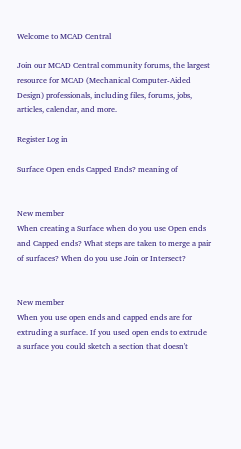Welcome to MCAD Central

Join our MCAD Central community forums, the largest resource for MCAD (Mechanical Computer-Aided Design) professionals, including files, forums, jobs, articles, calendar, and more.

Register Log in

Surface Open ends Capped Ends? meaning of


New member
When creating a Surface when do you use Open ends and Capped ends? What steps are taken to merge a pair of surfaces? When do you use Join or Intersect?


New member
When you use open ends and capped ends are for extruding a surface. If you used open ends to extrude a surface you could sketch a section that doesn't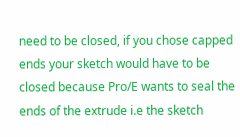need to be closed, if you chose capped ends your sketch would have to be closed because Pro/E wants to seal the ends of the extrude i.e the sketch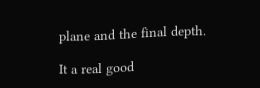plane and the final depth.

It a real good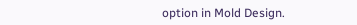option in Mold Design.